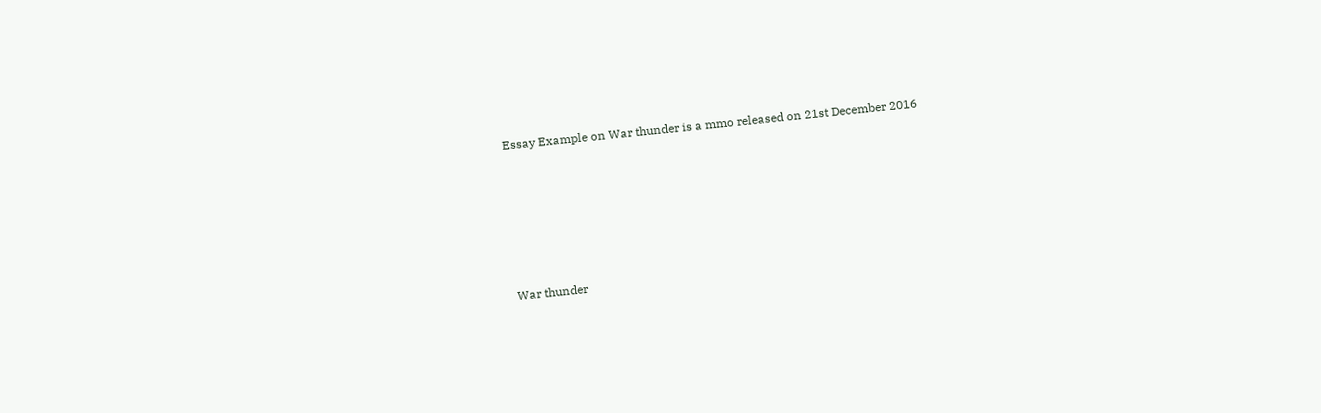Essay Example on War thunder is a mmo released on 21st December 2016








War thunder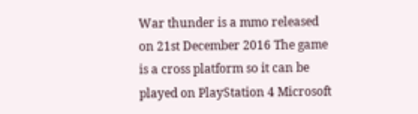War thunder is a mmo released on 21st December 2016 The game is a cross platform so it can be played on PlayStation 4 Microsoft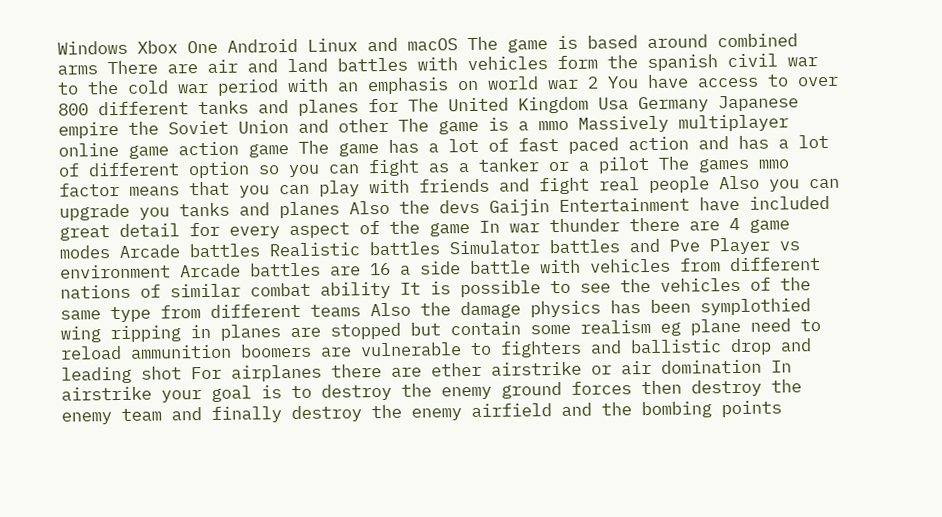Windows Xbox One Android Linux and macOS The game is based around combined arms There are air and land battles with vehicles form the spanish civil war to the cold war period with an emphasis on world war 2 You have access to over 800 different tanks and planes for The United Kingdom Usa Germany Japanese empire the Soviet Union and other The game is a mmo Massively multiplayer online game action game The game has a lot of fast paced action and has a lot of different option so you can fight as a tanker or a pilot The games mmo factor means that you can play with friends and fight real people Also you can upgrade you tanks and planes Also the devs Gaijin Entertainment have included great detail for every aspect of the game In war thunder there are 4 game modes Arcade battles Realistic battles Simulator battles and Pve Player vs environment Arcade battles are 16 a side battle with vehicles from different nations of similar combat ability It is possible to see the vehicles of the same type from different teams Also the damage physics has been symplothied wing ripping in planes are stopped but contain some realism eg plane need to reload ammunition boomers are vulnerable to fighters and ballistic drop and leading shot For airplanes there are ether airstrike or air domination In airstrike your goal is to destroy the enemy ground forces then destroy the enemy team and finally destroy the enemy airfield and the bombing points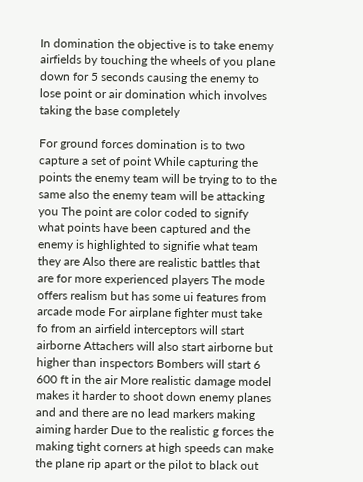In domination the objective is to take enemy airfields by touching the wheels of you plane down for 5 seconds causing the enemy to lose point or air domination which involves taking the base completely

For ground forces domination is to two capture a set of point While capturing the points the enemy team will be trying to to the same also the enemy team will be attacking you The point are color coded to signify what points have been captured and the enemy is highlighted to signifie what team they are Also there are realistic battles that are for more experienced players The mode offers realism but has some ui features from arcade mode For airplane fighter must take fo from an airfield interceptors will start airborne Attachers will also start airborne but higher than inspectors Bombers will start 6 600 ft in the air More realistic damage model makes it harder to shoot down enemy planes and and there are no lead markers making aiming harder Due to the realistic g forces the making tight corners at high speeds can make the plane rip apart or the pilot to black out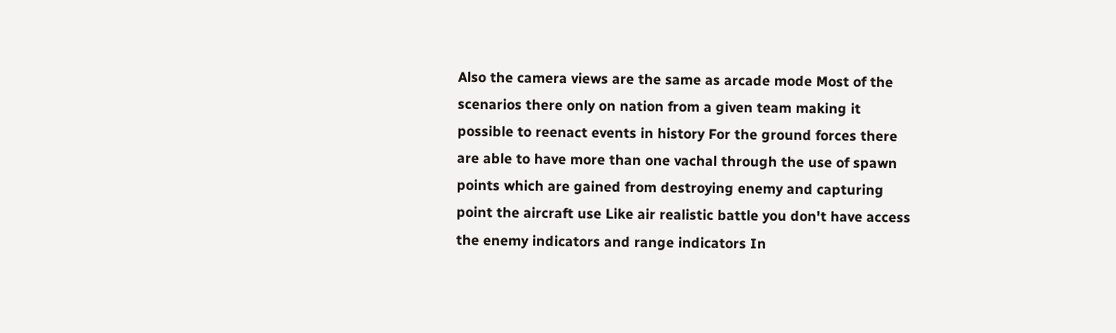Also the camera views are the same as arcade mode Most of the scenarios there only on nation from a given team making it possible to reenact events in history For the ground forces there are able to have more than one vachal through the use of spawn points which are gained from destroying enemy and capturing point the aircraft use Like air realistic battle you don't have access the enemy indicators and range indicators In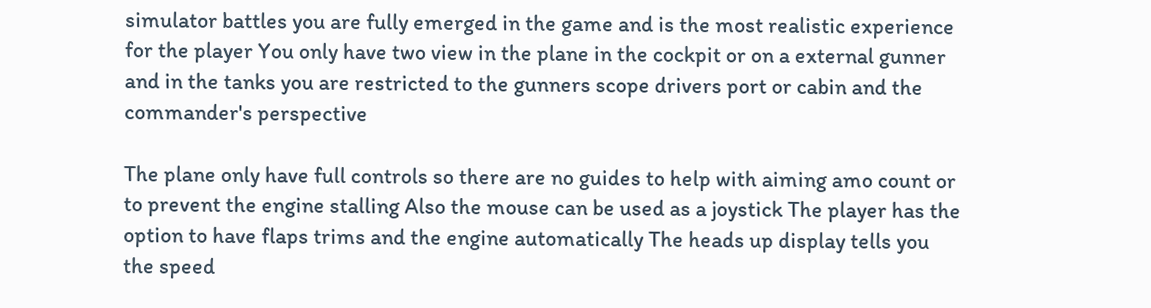simulator battles you are fully emerged in the game and is the most realistic experience for the player You only have two view in the plane in the cockpit or on a external gunner and in the tanks you are restricted to the gunners scope drivers port or cabin and the commander's perspective

The plane only have full controls so there are no guides to help with aiming amo count or to prevent the engine stalling Also the mouse can be used as a joystick The player has the option to have flaps trims and the engine automatically The heads up display tells you the speed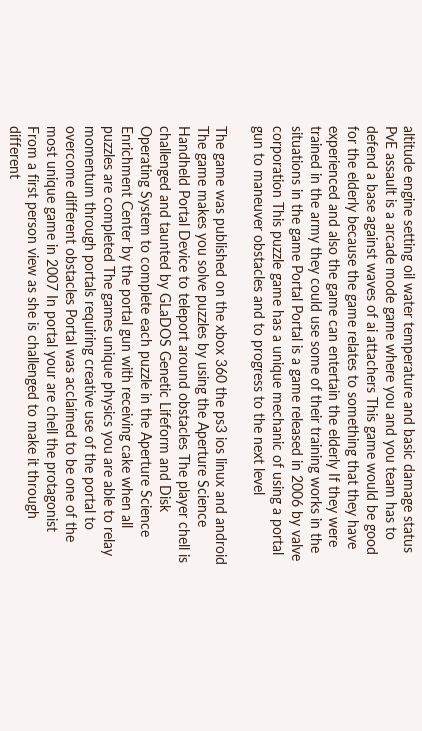altitude engine setting oil water temperature and basic damage status PvE assault is a arcade mode game where you and you team has to defend a base against waves of ai attachers This game would be good for the elderly because the game relates to something that they have experienced and also the game can entertain the elderly If they were trained in the army they could use some of their training works in the situations in the game Portal Portal is a game released in 2006 by valve corporation This puzzle game has a unique mechanic of using a portal gun to maneuver obstacles and to progress to the next level

The game was published on the xbox 360 the ps3 ios linux and android The game makes you solve puzzles by using the Aperture Science Handheld Portal Device to teleport around obstacles The player chell is challenged and taunted by GLaDOS Genetic Lifeform and Disk Operating System to complete each puzzle in the Aperture Science Enrichment Center by the portal gun with receiving cake when all puzzles are completed The games unique physics you are able to relay momentum through portals requiring creative use of the portal to overcome different obstacles Portal was acclaimed to be one of the most unique game in 2007 In portal your are chell the protagonist From a first person view as she is challenged to make it through different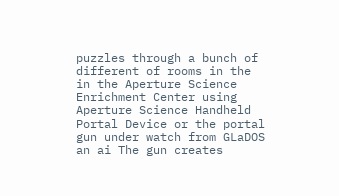puzzles through a bunch of different of rooms in the in the Aperture Science Enrichment Center using Aperture Science Handheld Portal Device or the portal gun under watch from GLaDOS an ai The gun creates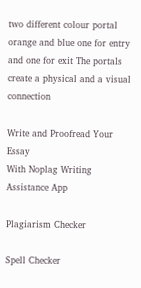two different colour portal orange and blue one for entry and one for exit The portals create a physical and a visual connection

Write and Proofread Your Essay
With Noplag Writing Assistance App

Plagiarism Checker

Spell Checker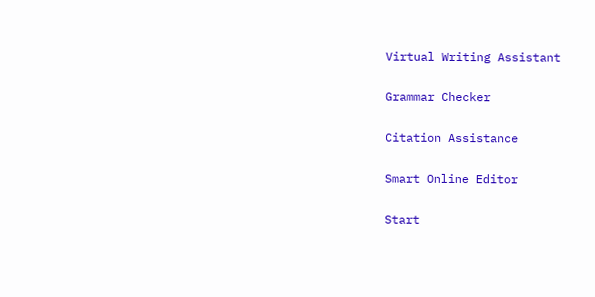Virtual Writing Assistant

Grammar Checker

Citation Assistance

Smart Online Editor

Start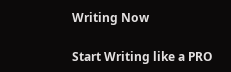Writing Now

Start Writing like a PRO